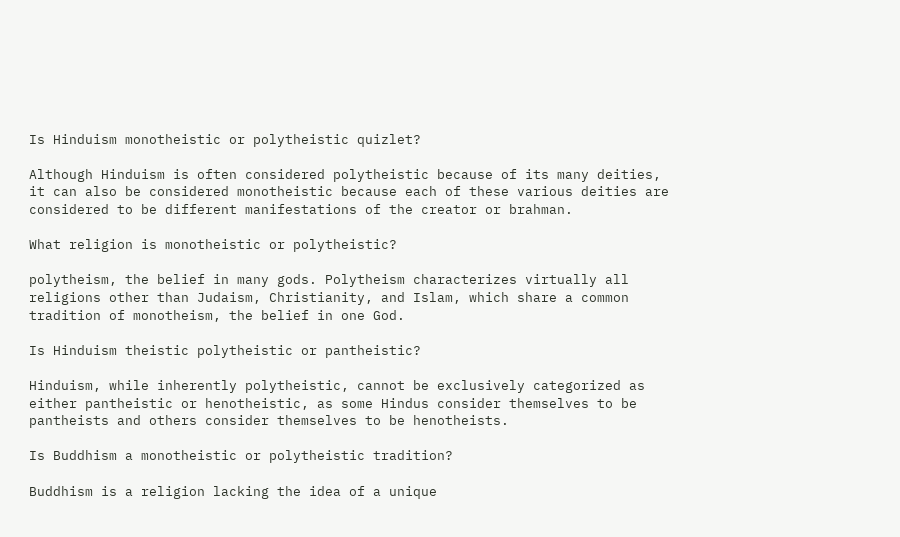Is Hinduism monotheistic or polytheistic quizlet?

Although Hinduism is often considered polytheistic because of its many deities, it can also be considered monotheistic because each of these various deities are considered to be different manifestations of the creator or brahman.

What religion is monotheistic or polytheistic?

polytheism, the belief in many gods. Polytheism characterizes virtually all religions other than Judaism, Christianity, and Islam, which share a common tradition of monotheism, the belief in one God.

Is Hinduism theistic polytheistic or pantheistic?

Hinduism, while inherently polytheistic, cannot be exclusively categorized as either pantheistic or henotheistic, as some Hindus consider themselves to be pantheists and others consider themselves to be henotheists.

Is Buddhism a monotheistic or polytheistic tradition?

Buddhism is a religion lacking the idea of a unique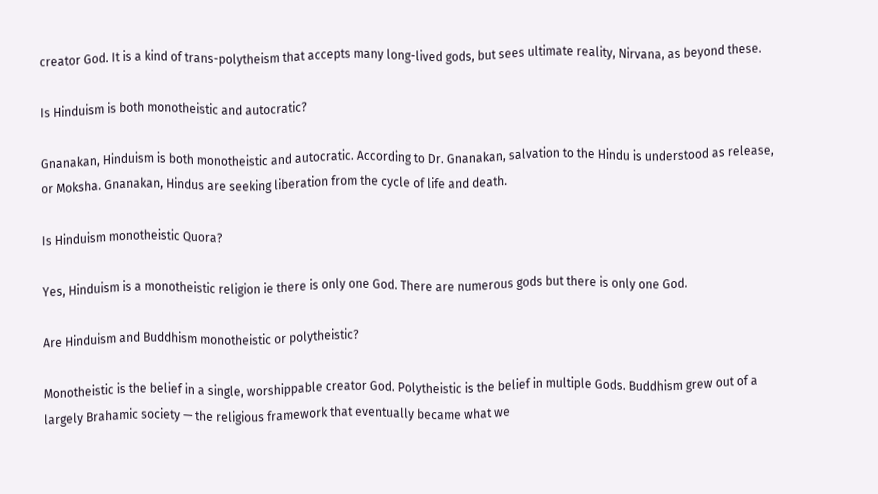creator God. It is a kind of trans-polytheism that accepts many long-lived gods, but sees ultimate reality, Nirvana, as beyond these.

Is Hinduism is both monotheistic and autocratic?

Gnanakan, Hinduism is both monotheistic and autocratic. According to Dr. Gnanakan, salvation to the Hindu is understood as release, or Moksha. Gnanakan, Hindus are seeking liberation from the cycle of life and death.

Is Hinduism monotheistic Quora?

Yes, Hinduism is a monotheistic religion ie there is only one God. There are numerous gods but there is only one God.

Are Hinduism and Buddhism monotheistic or polytheistic?

Monotheistic is the belief in a single, worshippable creator God. Polytheistic is the belief in multiple Gods. Buddhism grew out of a largely Brahamic society — the religious framework that eventually became what we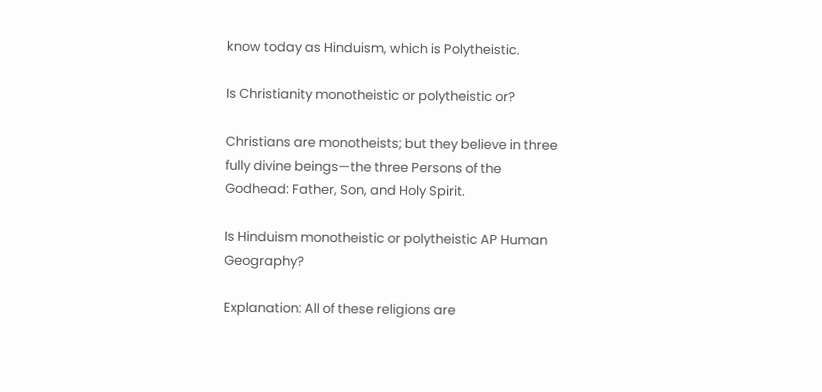know today as Hinduism, which is Polytheistic.

Is Christianity monotheistic or polytheistic or?

Christians are monotheists; but they believe in three fully divine beings—the three Persons of the Godhead: Father, Son, and Holy Spirit.

Is Hinduism monotheistic or polytheistic AP Human Geography?

Explanation: All of these religions are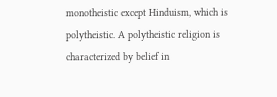monotheistic except Hinduism, which is polytheistic. A polytheistic religion is characterized by belief in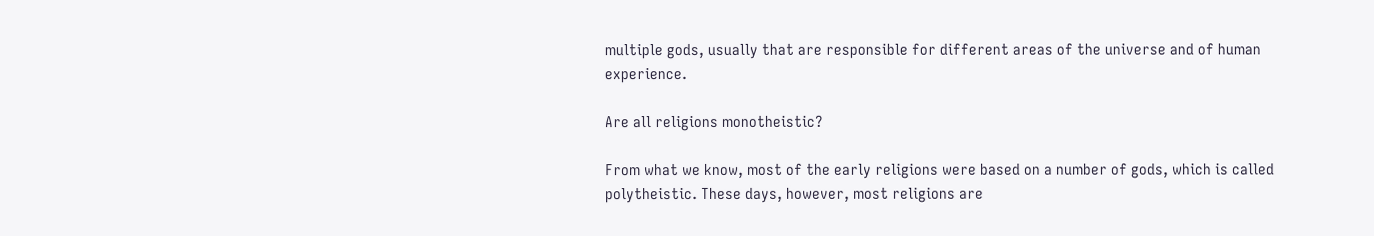multiple gods, usually that are responsible for different areas of the universe and of human experience.

Are all religions monotheistic?

From what we know, most of the early religions were based on a number of gods, which is called polytheistic. These days, however, most religions are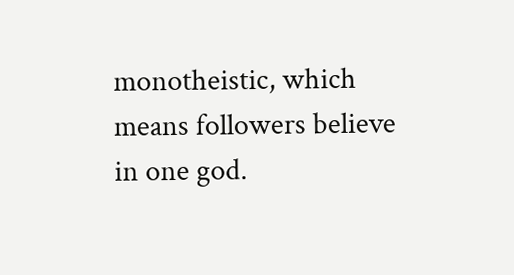monotheistic, which means followers believe in one god.